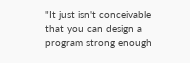"It just isn't conceivable that you can design a program strong enough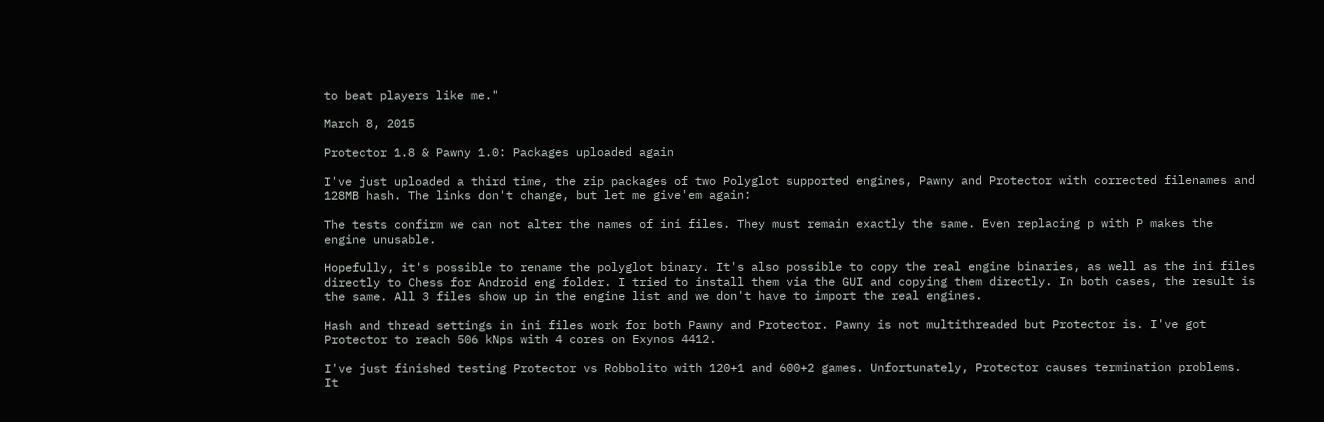to beat players like me."

March 8, 2015

Protector 1.8 & Pawny 1.0: Packages uploaded again

I've just uploaded a third time, the zip packages of two Polyglot supported engines, Pawny and Protector with corrected filenames and 128MB hash. The links don't change, but let me give'em again:

The tests confirm we can not alter the names of ini files. They must remain exactly the same. Even replacing p with P makes the engine unusable.

Hopefully, it's possible to rename the polyglot binary. It's also possible to copy the real engine binaries, as well as the ini files directly to Chess for Android eng folder. I tried to install them via the GUI and copying them directly. In both cases, the result is the same. All 3 files show up in the engine list and we don't have to import the real engines.

Hash and thread settings in ini files work for both Pawny and Protector. Pawny is not multithreaded but Protector is. I've got Protector to reach 506 kNps with 4 cores on Exynos 4412.

I've just finished testing Protector vs Robbolito with 120+1 and 600+2 games. Unfortunately, Protector causes termination problems. It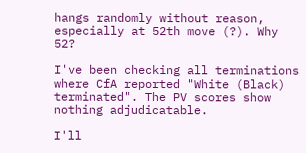hangs randomly without reason, especially at 52th move (?). Why 52?

I've been checking all terminations where CfA reported "White (Black) terminated". The PV scores show nothing adjudicatable.

I'll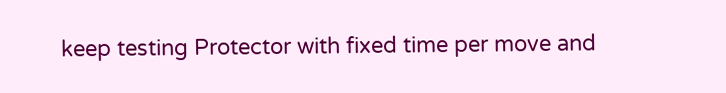keep testing Protector with fixed time per move and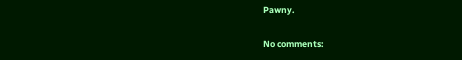Pawny.

No comments: